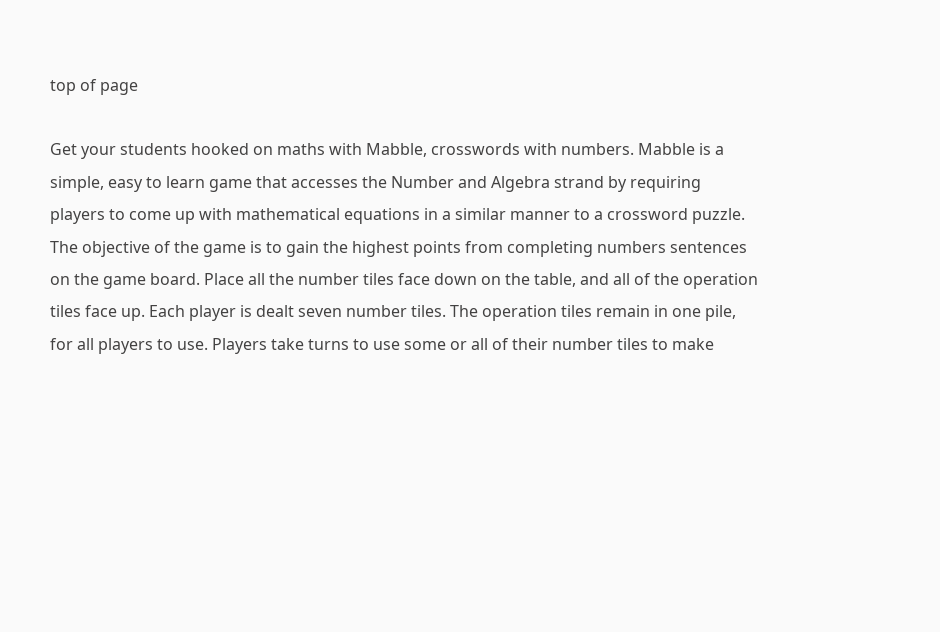top of page

Get your students hooked on maths with Mabble, crosswords with numbers. Mabble is a simple, easy to learn game that accesses the Number and Algebra strand by requiring players to come up with mathematical equations in a similar manner to a crossword puzzle. The objective of the game is to gain the highest points from completing numbers sentences on the game board. Place all the number tiles face down on the table, and all of the operation tiles face up. Each player is dealt seven number tiles. The operation tiles remain in one pile, for all players to use. Players take turns to use some or all of their number tiles to make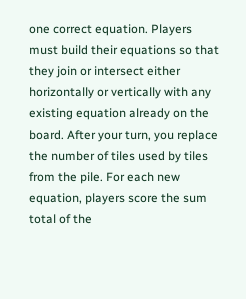one correct equation. Players must build their equations so that they join or intersect either horizontally or vertically with any existing equation already on the board. After your turn, you replace the number of tiles used by tiles from the pile. For each new equation, players score the sum total of the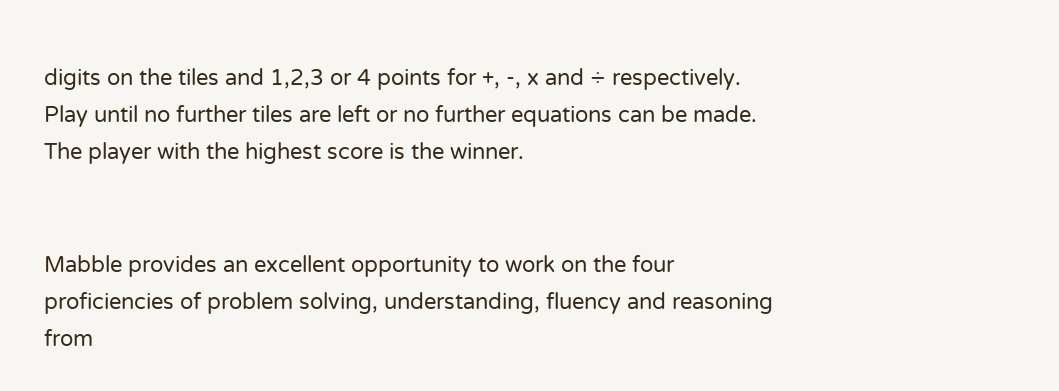digits on the tiles and 1,2,3 or 4 points for +, -, x and ÷ respectively. Play until no further tiles are left or no further equations can be made. The player with the highest score is the winner.


Mabble provides an excellent opportunity to work on the four proficiencies of problem solving, understanding, fluency and reasoning from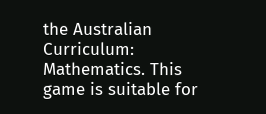the Australian Curriculum: Mathematics. This game is suitable for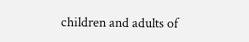children and adults of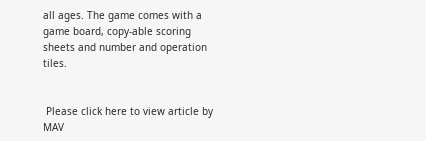all ages. The game comes with a game board, copy-able scoring sheets and number and operation tiles.


 Please click here to view article by MAV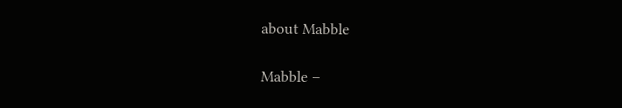about Mabble

Mabble –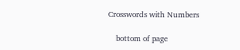Crosswords with Numbers

    bottom of page